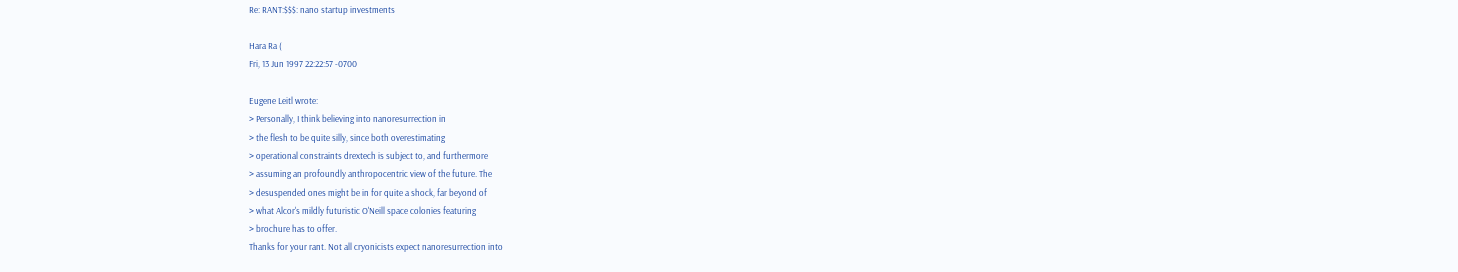Re: RANT:$$$: nano startup investments

Hara Ra (
Fri, 13 Jun 1997 22:22:57 -0700

Eugene Leitl wrote:
> Personally, I think believing into nanoresurrection in
> the flesh to be quite silly, since both overestimating
> operational constraints drextech is subject to, and furthermore
> assuming an profoundly anthropocentric view of the future. The
> desuspended ones might be in for quite a shock, far beyond of
> what Alcor's mildly futuristic O'Neill space colonies featuring
> brochure has to offer.
Thanks for your rant. Not all cryonicists expect nanoresurrection into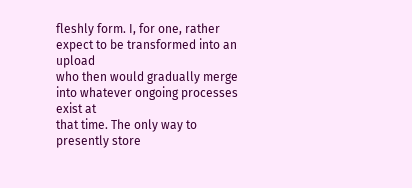fleshly form. I, for one, rather expect to be transformed into an upload
who then would gradually merge into whatever ongoing processes exist at
that time. The only way to presently store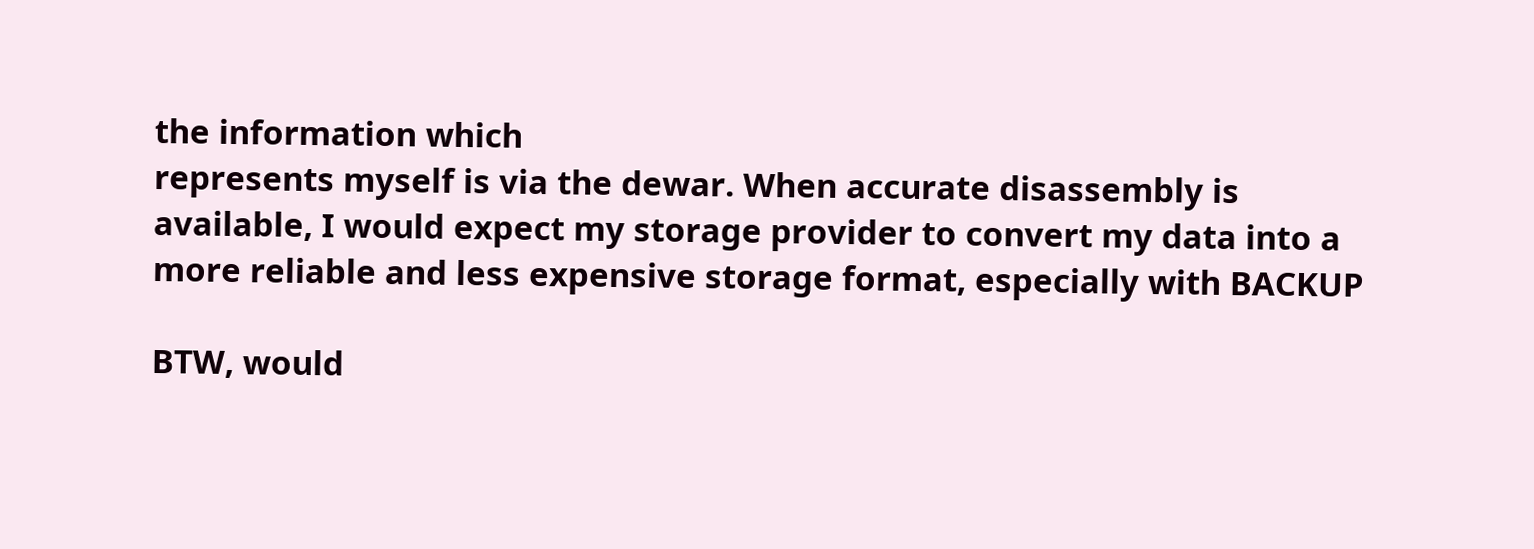the information which
represents myself is via the dewar. When accurate disassembly is
available, I would expect my storage provider to convert my data into a
more reliable and less expensive storage format, especially with BACKUP

BTW, would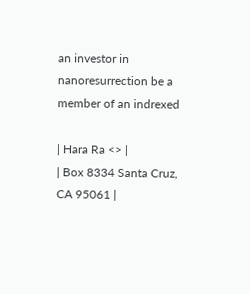an investor in nanoresurrection be a member of an indrexed

| Hara Ra <> |
| Box 8334 Santa Cruz, CA 95061 |